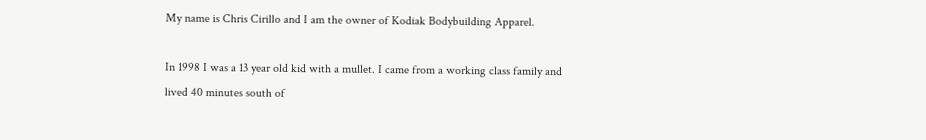My name is Chris Cirillo and I am the owner of Kodiak Bodybuilding Apparel.

In 1998 I was a 13 year old kid with a mullet. I came from a working class family and lived 40 minutes south of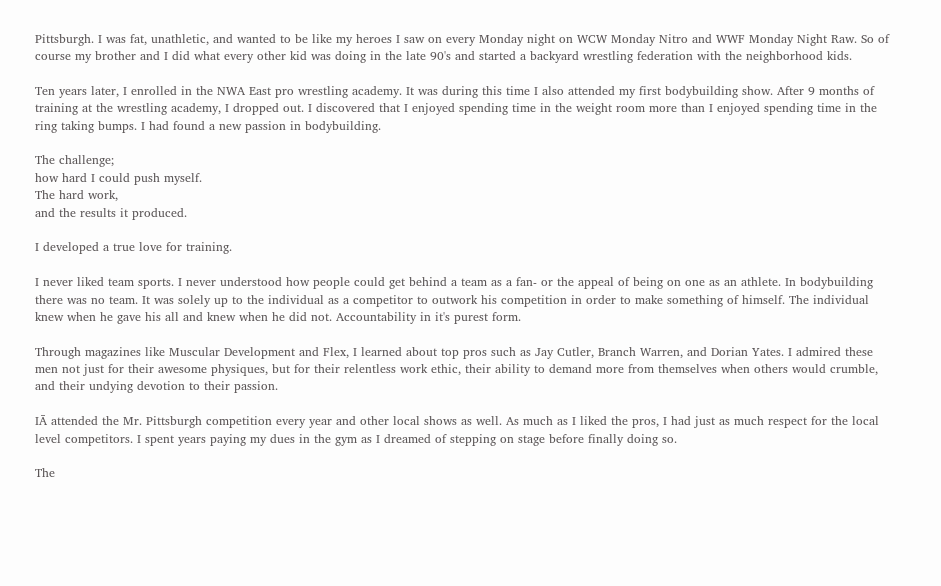Pittsburgh. I was fat, unathletic, and wanted to be like my heroes I saw on every Monday night on WCW Monday Nitro and WWF Monday Night Raw. So of course my brother and I did what every other kid was doing in the late 90's and started a backyard wrestling federation with the neighborhood kids.

Ten years later, I enrolled in the NWA East pro wrestling academy. It was during this time I also attended my first bodybuilding show. After 9 months of training at the wrestling academy, I dropped out. I discovered that I enjoyed spending time in the weight room more than I enjoyed spending time in the ring taking bumps. I had found a new passion in bodybuilding.

The challenge;
how hard I could push myself.
The hard work,
and the results it produced.

I developed a true love for training.

I never liked team sports. I never understood how people could get behind a team as a fan- or the appeal of being on one as an athlete. In bodybuilding there was no team. It was solely up to the individual as a competitor to outwork his competition in order to make something of himself. The individual knew when he gave his all and knew when he did not. Accountability in it's purest form.

Through magazines like Muscular Development and Flex, I learned about top pros such as Jay Cutler, Branch Warren, and Dorian Yates. I admired these men not just for their awesome physiques, but for their relentless work ethic, their ability to demand more from themselves when others would crumble, and their undying devotion to their passion.

IĀ attended the Mr. Pittsburgh competition every year and other local shows as well. As much as I liked the pros, I had just as much respect for the local level competitors. I spent years paying my dues in the gym as I dreamed of stepping on stage before finally doing so.

The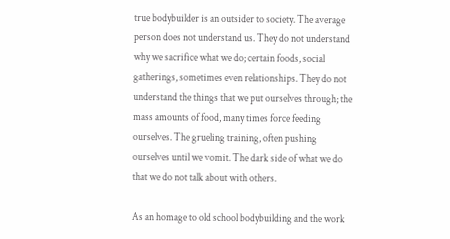true bodybuilder is an outsider to society. The average person does not understand us. They do not understand why we sacrifice what we do; certain foods, social gatherings, sometimes even relationships. They do not understand the things that we put ourselves through; the mass amounts of food, many times force feeding ourselves. The grueling training, often pushing ourselves until we vomit. The dark side of what we do that we do not talk about with others.

As an homage to old school bodybuilding and the work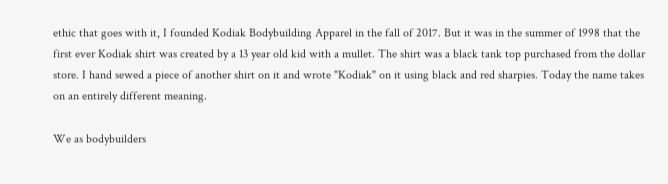ethic that goes with it, I founded Kodiak Bodybuilding Apparel in the fall of 2017. But it was in the summer of 1998 that the first ever Kodiak shirt was created by a 13 year old kid with a mullet. The shirt was a black tank top purchased from the dollar store. I hand sewed a piece of another shirt on it and wrote "Kodiak" on it using black and red sharpies. Today the name takes on an entirely different meaning.

We as bodybuilders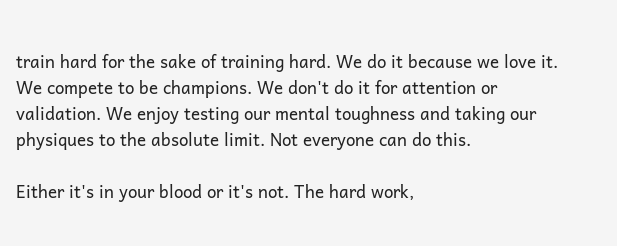train hard for the sake of training hard. We do it because we love it. We compete to be champions. We don't do it for attention or validation. We enjoy testing our mental toughness and taking our physiques to the absolute limit. Not everyone can do this.

Either it's in your blood or it's not. The hard work,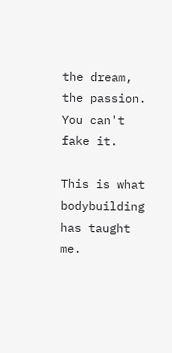the dream, the passion. You can't fake it.

This is what bodybuilding has taught me.